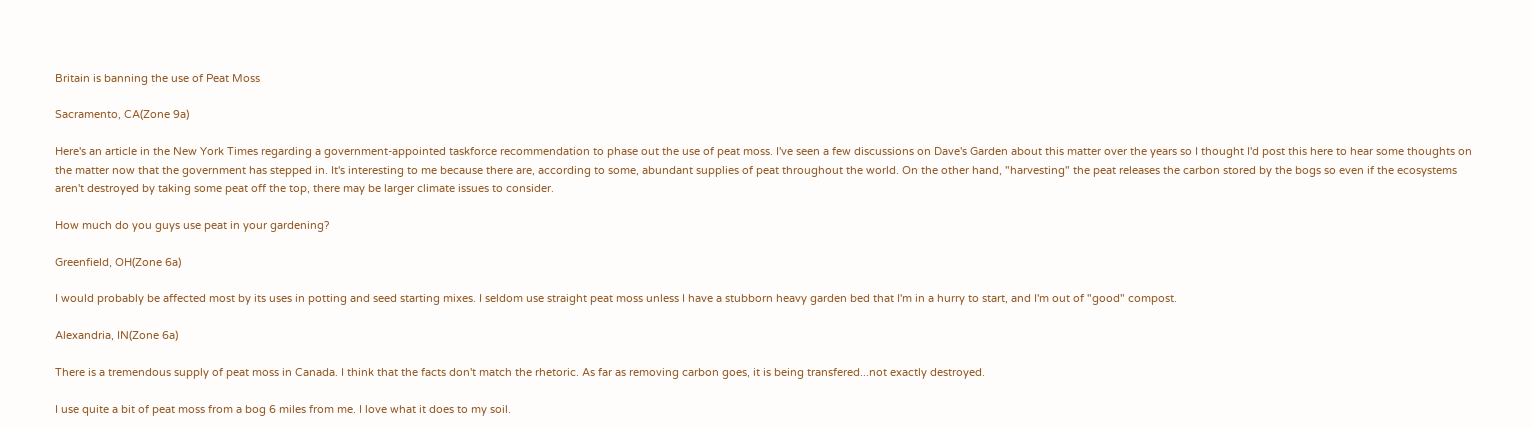Britain is banning the use of Peat Moss

Sacramento, CA(Zone 9a)

Here's an article in the New York Times regarding a government-appointed taskforce recommendation to phase out the use of peat moss. I've seen a few discussions on Dave's Garden about this matter over the years so I thought I'd post this here to hear some thoughts on the matter now that the government has stepped in. It's interesting to me because there are, according to some, abundant supplies of peat throughout the world. On the other hand, "harvesting" the peat releases the carbon stored by the bogs so even if the ecosystems aren't destroyed by taking some peat off the top, there may be larger climate issues to consider.

How much do you guys use peat in your gardening?

Greenfield, OH(Zone 6a)

I would probably be affected most by its uses in potting and seed starting mixes. I seldom use straight peat moss unless I have a stubborn heavy garden bed that I'm in a hurry to start, and I'm out of "good" compost.

Alexandria, IN(Zone 6a)

There is a tremendous supply of peat moss in Canada. I think that the facts don't match the rhetoric. As far as removing carbon goes, it is being transfered...not exactly destroyed.

I use quite a bit of peat moss from a bog 6 miles from me. I love what it does to my soil.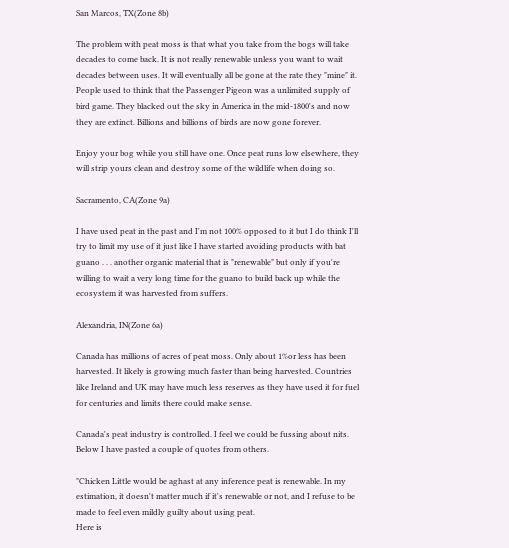San Marcos, TX(Zone 8b)

The problem with peat moss is that what you take from the bogs will take decades to come back. It is not really renewable unless you want to wait decades between uses. It will eventually all be gone at the rate they "mine" it.
People used to think that the Passenger Pigeon was a unlimited supply of bird game. They blacked out the sky in America in the mid-1800's and now they are extinct. Billions and billions of birds are now gone forever.

Enjoy your bog while you still have one. Once peat runs low elsewhere, they will strip yours clean and destroy some of the wildlife when doing so.

Sacramento, CA(Zone 9a)

I have used peat in the past and I'm not 100% opposed to it but I do think I'll try to limit my use of it just like I have started avoiding products with bat guano . . . another organic material that is "renewable" but only if you're willing to wait a very long time for the guano to build back up while the ecosystem it was harvested from suffers.

Alexandria, IN(Zone 6a)

Canada has millions of acres of peat moss. Only about 1%or less has been harvested. It likely is growing much faster than being harvested. Countries like Ireland and UK may have much less reserves as they have used it for fuel for centuries and limits there could make sense.

Canada's peat industry is controlled. I feel we could be fussing about nits. Below I have pasted a couple of quotes from others.

"Chicken Little would be aghast at any inference peat is renewable. In my estimation, it doesn't matter much if it's renewable or not, and I refuse to be made to feel even mildly guilty about using peat.
Here is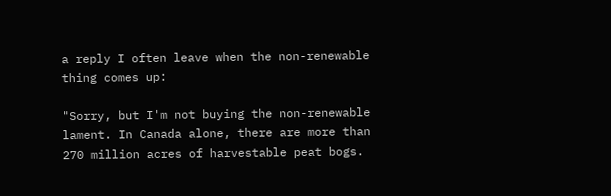a reply I often leave when the non-renewable thing comes up:

"Sorry, but I'm not buying the non-renewable lament. In Canada alone, there are more than 270 million acres of harvestable peat bogs.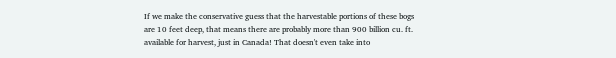If we make the conservative guess that the harvestable portions of these bogs are 10 feet deep, that means there are probably more than 900 billion cu. ft. available for harvest, just in Canada! That doesn't even take into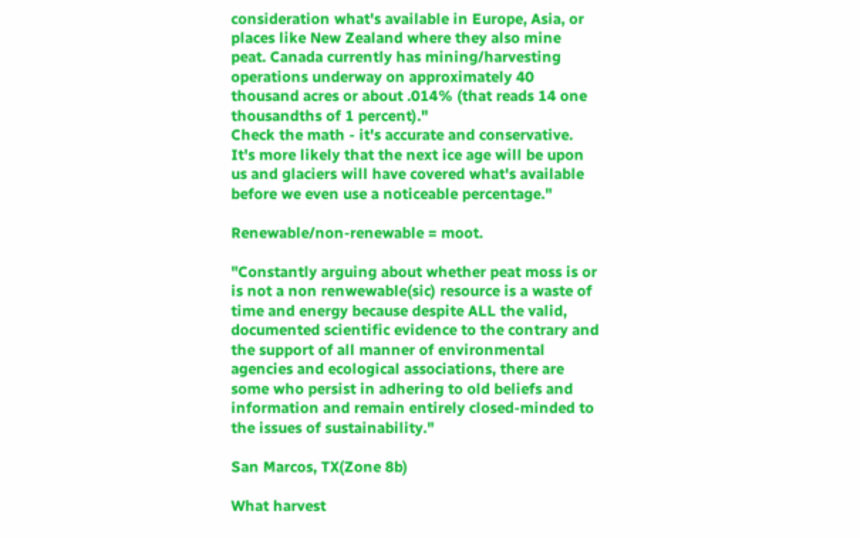consideration what's available in Europe, Asia, or places like New Zealand where they also mine peat. Canada currently has mining/harvesting operations underway on approximately 40 thousand acres or about .014% (that reads 14 one thousandths of 1 percent)."
Check the math - it's accurate and conservative. It's more likely that the next ice age will be upon us and glaciers will have covered what's available before we even use a noticeable percentage."

Renewable/non-renewable = moot.

"Constantly arguing about whether peat moss is or is not a non renwewable(sic) resource is a waste of time and energy because despite ALL the valid, documented scientific evidence to the contrary and the support of all manner of environmental agencies and ecological associations, there are some who persist in adhering to old beliefs and information and remain entirely closed-minded to the issues of sustainability."

San Marcos, TX(Zone 8b)

What harvest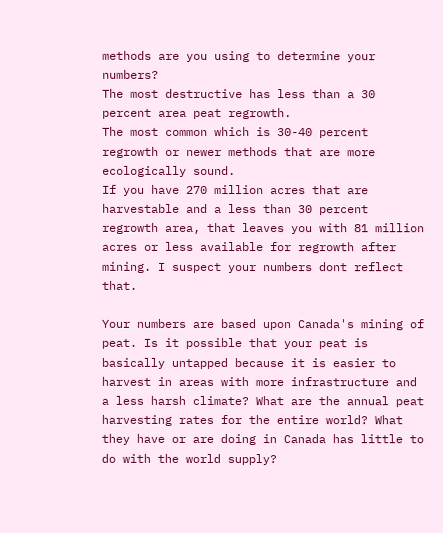methods are you using to determine your numbers?
The most destructive has less than a 30 percent area peat regrowth.
The most common which is 30-40 percent regrowth or newer methods that are more ecologically sound.
If you have 270 million acres that are harvestable and a less than 30 percent regrowth area, that leaves you with 81 million acres or less available for regrowth after mining. I suspect your numbers dont reflect that.

Your numbers are based upon Canada's mining of peat. Is it possible that your peat is basically untapped because it is easier to harvest in areas with more infrastructure and a less harsh climate? What are the annual peat harvesting rates for the entire world? What they have or are doing in Canada has little to do with the world supply?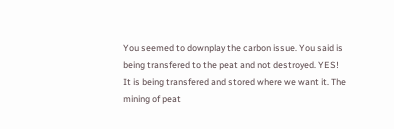You seemed to downplay the carbon issue. You said is being transfered to the peat and not destroyed. YES! It is being transfered and stored where we want it. The mining of peat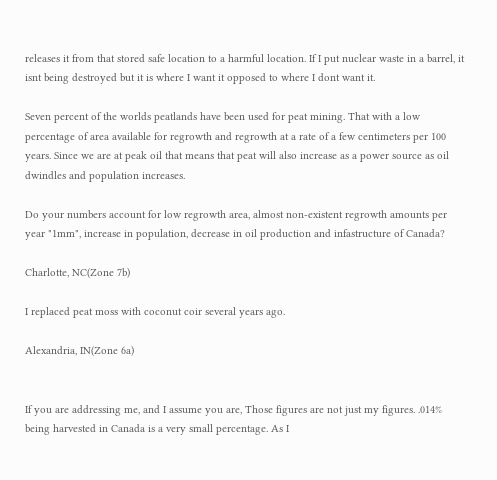releases it from that stored safe location to a harmful location. If I put nuclear waste in a barrel, it isnt being destroyed but it is where I want it opposed to where I dont want it.

Seven percent of the worlds peatlands have been used for peat mining. That with a low percentage of area available for regrowth and regrowth at a rate of a few centimeters per 100 years. Since we are at peak oil that means that peat will also increase as a power source as oil dwindles and population increases.

Do your numbers account for low regrowth area, almost non-existent regrowth amounts per year "1mm", increase in population, decrease in oil production and infastructure of Canada?

Charlotte, NC(Zone 7b)

I replaced peat moss with coconut coir several years ago.

Alexandria, IN(Zone 6a)


If you are addressing me, and I assume you are, Those figures are not just my figures. .014% being harvested in Canada is a very small percentage. As I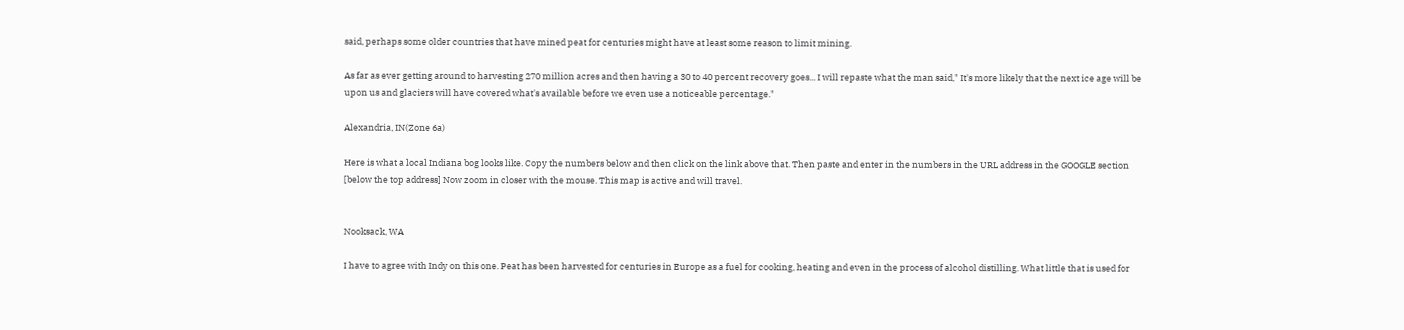said, perhaps some older countries that have mined peat for centuries might have at least some reason to limit mining.

As far as ever getting around to harvesting 270 million acres and then having a 30 to 40 percent recovery goes... I will repaste what the man said," It's more likely that the next ice age will be upon us and glaciers will have covered what's available before we even use a noticeable percentage."

Alexandria, IN(Zone 6a)

Here is what a local Indiana bog looks like. Copy the numbers below and then click on the link above that. Then paste and enter in the numbers in the URL address in the GOOGLE section [below the top address] Now zoom in closer with the mouse. This map is active and will travel.


Nooksack, WA

I have to agree with Indy on this one. Peat has been harvested for centuries in Europe as a fuel for cooking, heating and even in the process of alcohol distilling. What little that is used for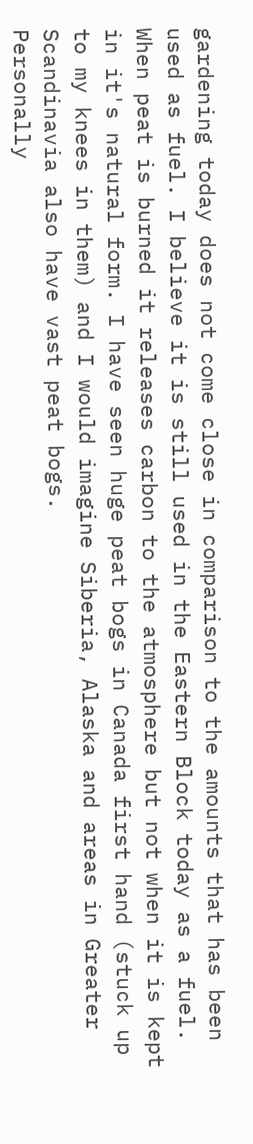gardening today does not come close in comparison to the amounts that has been used as fuel. I believe it is still used in the Eastern Block today as a fuel. When peat is burned it releases carbon to the atmosphere but not when it is kept in it's natural form. I have seen huge peat bogs in Canada first hand (stuck up to my knees in them) and I would imagine Siberia, Alaska and areas in Greater Scandinavia also have vast peat bogs.
Personally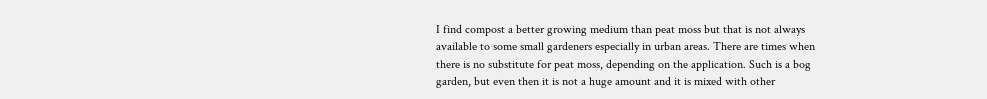I find compost a better growing medium than peat moss but that is not always available to some small gardeners especially in urban areas. There are times when there is no substitute for peat moss, depending on the application. Such is a bog garden, but even then it is not a huge amount and it is mixed with other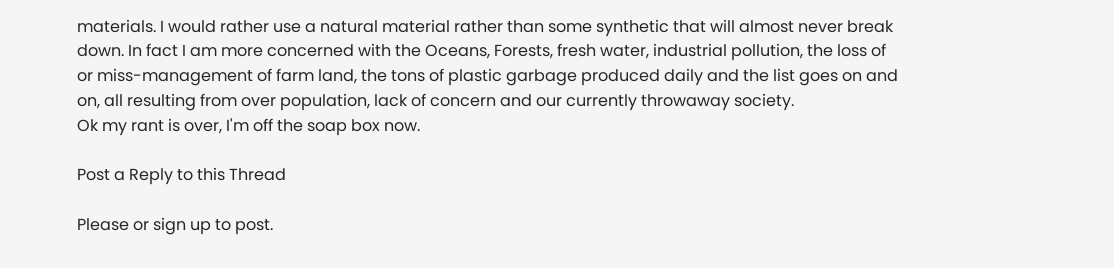materials. I would rather use a natural material rather than some synthetic that will almost never break down. In fact I am more concerned with the Oceans, Forests, fresh water, industrial pollution, the loss of or miss-management of farm land, the tons of plastic garbage produced daily and the list goes on and on, all resulting from over population, lack of concern and our currently throwaway society.
Ok my rant is over, I'm off the soap box now.

Post a Reply to this Thread

Please or sign up to post.